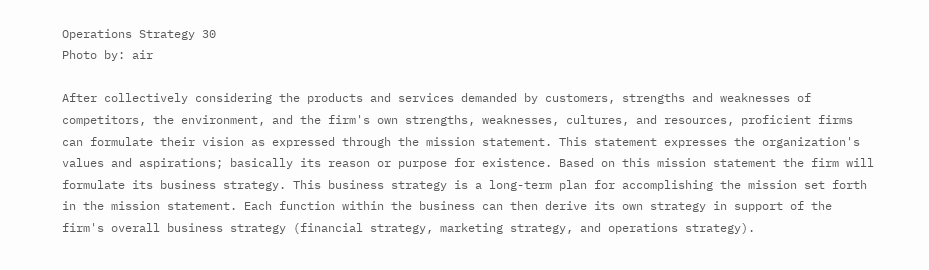Operations Strategy 30
Photo by: air

After collectively considering the products and services demanded by customers, strengths and weaknesses of competitors, the environment, and the firm's own strengths, weaknesses, cultures, and resources, proficient firms can formulate their vision as expressed through the mission statement. This statement expresses the organization's values and aspirations; basically its reason or purpose for existence. Based on this mission statement the firm will formulate its business strategy. This business strategy is a long-term plan for accomplishing the mission set forth in the mission statement. Each function within the business can then derive its own strategy in support of the firm's overall business strategy (financial strategy, marketing strategy, and operations strategy).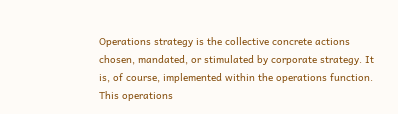Operations strategy is the collective concrete actions chosen, mandated, or stimulated by corporate strategy. It is, of course, implemented within the operations function. This operations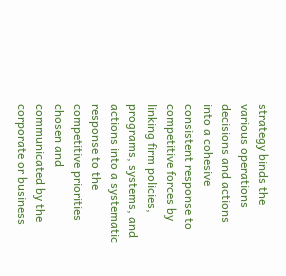strategy binds the various operations decisions and actions into a cohesive consistent response to competitive forces by linking firm policies, programs, systems, and actions into a systematic response to the competitive priorities chosen and communicated by the corporate or business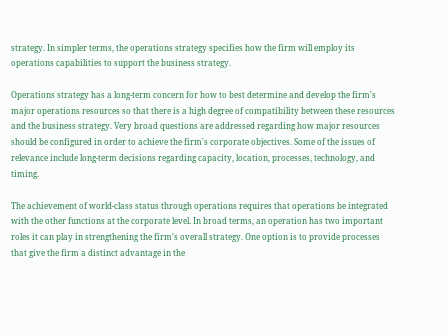strategy. In simpler terms, the operations strategy specifies how the firm will employ its operations capabilities to support the business strategy.

Operations strategy has a long-term concern for how to best determine and develop the firm's major operations resources so that there is a high degree of compatibility between these resources and the business strategy. Very broad questions are addressed regarding how major resources should be configured in order to achieve the firm's corporate objectives. Some of the issues of relevance include long-term decisions regarding capacity, location, processes, technology, and timing.

The achievement of world-class status through operations requires that operations be integrated with the other functions at the corporate level. In broad terms, an operation has two important roles it can play in strengthening the firm's overall strategy. One option is to provide processes that give the firm a distinct advantage in the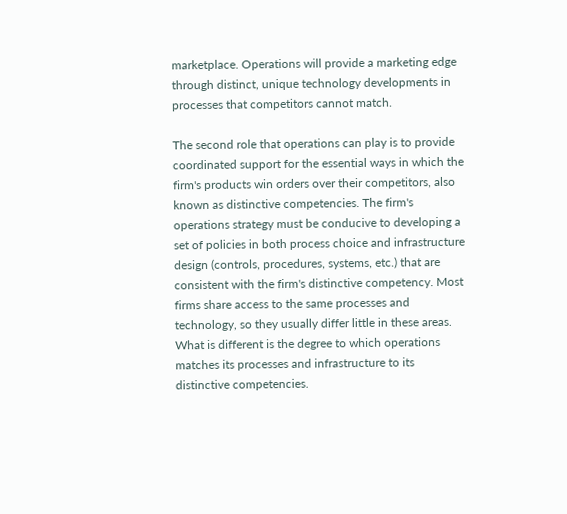marketplace. Operations will provide a marketing edge through distinct, unique technology developments in processes that competitors cannot match.

The second role that operations can play is to provide coordinated support for the essential ways in which the firm's products win orders over their competitors, also known as distinctive competencies. The firm's operations strategy must be conducive to developing a set of policies in both process choice and infrastructure design (controls, procedures, systems, etc.) that are consistent with the firm's distinctive competency. Most firms share access to the same processes and technology, so they usually differ little in these areas. What is different is the degree to which operations matches its processes and infrastructure to its distinctive competencies.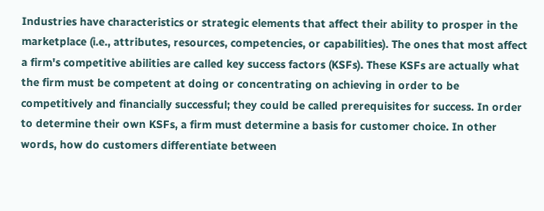Industries have characteristics or strategic elements that affect their ability to prosper in the marketplace (i.e., attributes, resources, competencies, or capabilities). The ones that most affect a firm's competitive abilities are called key success factors (KSFs). These KSFs are actually what the firm must be competent at doing or concentrating on achieving in order to be competitively and financially successful; they could be called prerequisites for success. In order to determine their own KSFs, a firm must determine a basis for customer choice. In other words, how do customers differentiate between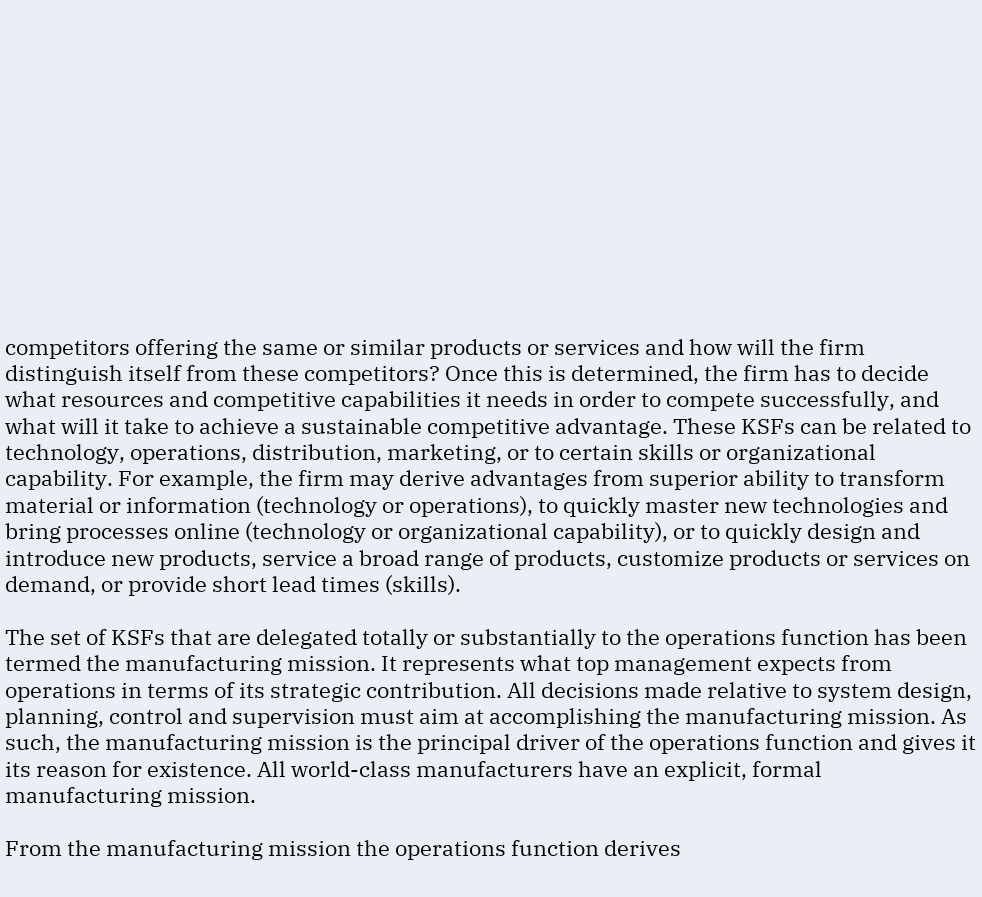competitors offering the same or similar products or services and how will the firm distinguish itself from these competitors? Once this is determined, the firm has to decide what resources and competitive capabilities it needs in order to compete successfully, and what will it take to achieve a sustainable competitive advantage. These KSFs can be related to technology, operations, distribution, marketing, or to certain skills or organizational capability. For example, the firm may derive advantages from superior ability to transform material or information (technology or operations), to quickly master new technologies and bring processes online (technology or organizational capability), or to quickly design and introduce new products, service a broad range of products, customize products or services on demand, or provide short lead times (skills).

The set of KSFs that are delegated totally or substantially to the operations function has been termed the manufacturing mission. It represents what top management expects from operations in terms of its strategic contribution. All decisions made relative to system design, planning, control and supervision must aim at accomplishing the manufacturing mission. As such, the manufacturing mission is the principal driver of the operations function and gives it its reason for existence. All world-class manufacturers have an explicit, formal manufacturing mission.

From the manufacturing mission the operations function derives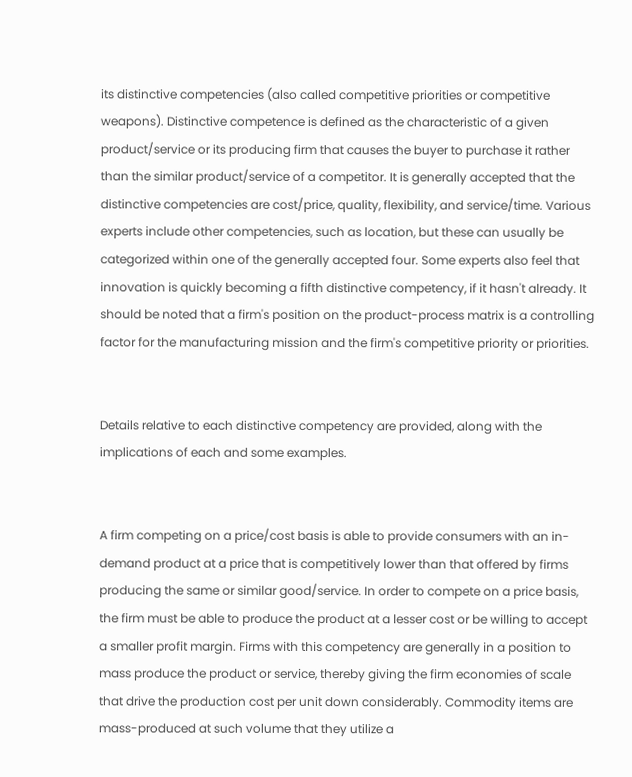its distinctive competencies (also called competitive priorities or competitive weapons). Distinctive competence is defined as the characteristic of a given product/service or its producing firm that causes the buyer to purchase it rather than the similar product/service of a competitor. It is generally accepted that the distinctive competencies are cost/price, quality, flexibility, and service/time. Various experts include other competencies, such as location, but these can usually be categorized within one of the generally accepted four. Some experts also feel that innovation is quickly becoming a fifth distinctive competency, if it hasn't already. It should be noted that a firm's position on the product-process matrix is a controlling factor for the manufacturing mission and the firm's competitive priority or priorities.


Details relative to each distinctive competency are provided, along with the implications of each and some examples.


A firm competing on a price/cost basis is able to provide consumers with an in-demand product at a price that is competitively lower than that offered by firms producing the same or similar good/service. In order to compete on a price basis, the firm must be able to produce the product at a lesser cost or be willing to accept a smaller profit margin. Firms with this competency are generally in a position to mass produce the product or service, thereby giving the firm economies of scale that drive the production cost per unit down considerably. Commodity items are mass-produced at such volume that they utilize a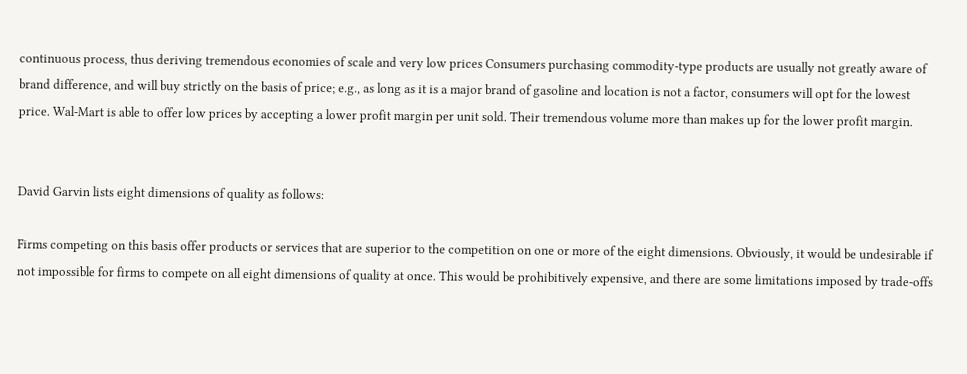continuous process, thus deriving tremendous economies of scale and very low prices Consumers purchasing commodity-type products are usually not greatly aware of brand difference, and will buy strictly on the basis of price; e.g., as long as it is a major brand of gasoline and location is not a factor, consumers will opt for the lowest price. Wal-Mart is able to offer low prices by accepting a lower profit margin per unit sold. Their tremendous volume more than makes up for the lower profit margin.


David Garvin lists eight dimensions of quality as follows:

Firms competing on this basis offer products or services that are superior to the competition on one or more of the eight dimensions. Obviously, it would be undesirable if not impossible for firms to compete on all eight dimensions of quality at once. This would be prohibitively expensive, and there are some limitations imposed by trade-offs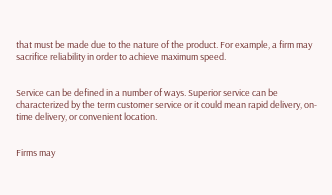that must be made due to the nature of the product. For example, a firm may sacrifice reliability in order to achieve maximum speed.


Service can be defined in a number of ways. Superior service can be characterized by the term customer service or it could mean rapid delivery, on-time delivery, or convenient location.


Firms may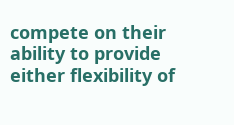compete on their ability to provide either flexibility of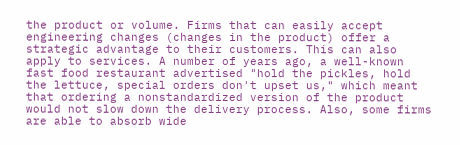the product or volume. Firms that can easily accept engineering changes (changes in the product) offer a strategic advantage to their customers. This can also apply to services. A number of years ago, a well-known fast food restaurant advertised "hold the pickles, hold the lettuce, special orders don't upset us," which meant that ordering a nonstandardized version of the product would not slow down the delivery process. Also, some firms are able to absorb wide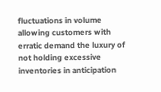fluctuations in volume allowing customers with erratic demand the luxury of not holding excessive inventories in anticipation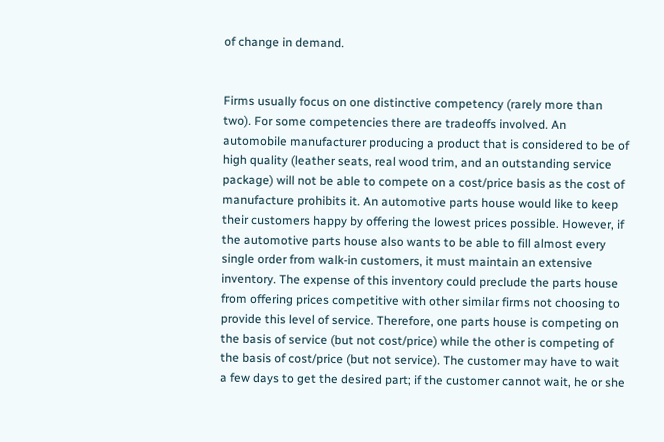of change in demand.


Firms usually focus on one distinctive competency (rarely more than two). For some competencies there are tradeoffs involved. An automobile manufacturer producing a product that is considered to be of high quality (leather seats, real wood trim, and an outstanding service package) will not be able to compete on a cost/price basis as the cost of manufacture prohibits it. An automotive parts house would like to keep their customers happy by offering the lowest prices possible. However, if the automotive parts house also wants to be able to fill almost every single order from walk-in customers, it must maintain an extensive inventory. The expense of this inventory could preclude the parts house from offering prices competitive with other similar firms not choosing to provide this level of service. Therefore, one parts house is competing on the basis of service (but not cost/price) while the other is competing of the basis of cost/price (but not service). The customer may have to wait a few days to get the desired part; if the customer cannot wait, he or she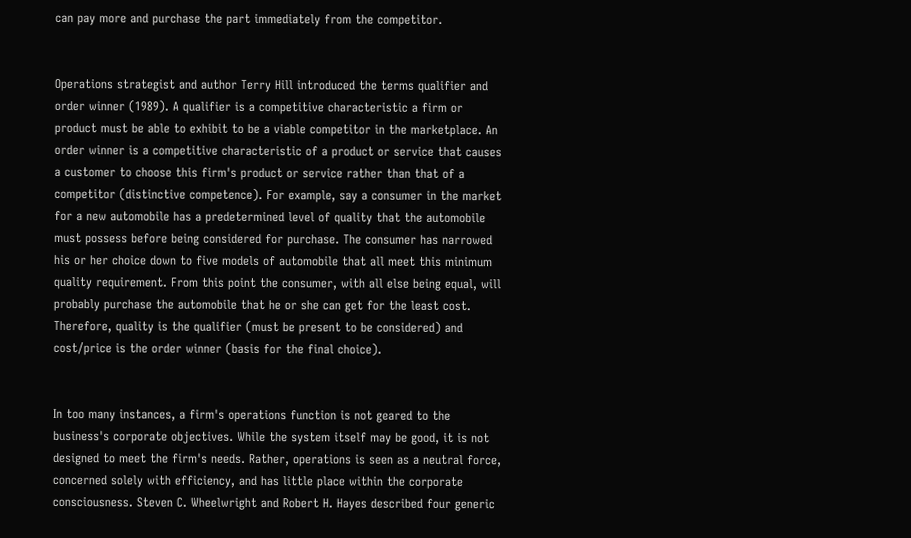can pay more and purchase the part immediately from the competitor.


Operations strategist and author Terry Hill introduced the terms qualifier and order winner (1989). A qualifier is a competitive characteristic a firm or product must be able to exhibit to be a viable competitor in the marketplace. An order winner is a competitive characteristic of a product or service that causes a customer to choose this firm's product or service rather than that of a competitor (distinctive competence). For example, say a consumer in the market for a new automobile has a predetermined level of quality that the automobile must possess before being considered for purchase. The consumer has narrowed his or her choice down to five models of automobile that all meet this minimum quality requirement. From this point the consumer, with all else being equal, will probably purchase the automobile that he or she can get for the least cost. Therefore, quality is the qualifier (must be present to be considered) and cost/price is the order winner (basis for the final choice).


In too many instances, a firm's operations function is not geared to the business's corporate objectives. While the system itself may be good, it is not designed to meet the firm's needs. Rather, operations is seen as a neutral force, concerned solely with efficiency, and has little place within the corporate consciousness. Steven C. Wheelwright and Robert H. Hayes described four generic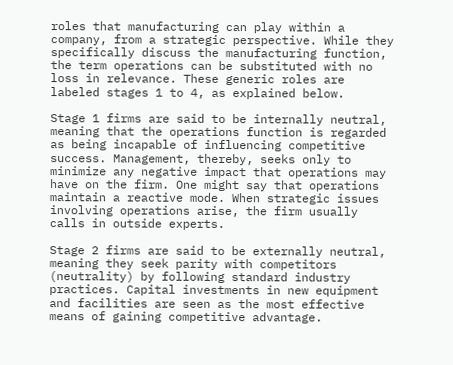roles that manufacturing can play within a company, from a strategic perspective. While they specifically discuss the manufacturing function, the term operations can be substituted with no loss in relevance. These generic roles are labeled stages 1 to 4, as explained below.

Stage 1 firms are said to be internally neutral, meaning that the operations function is regarded as being incapable of influencing competitive success. Management, thereby, seeks only to minimize any negative impact that operations may have on the firm. One might say that operations maintain a reactive mode. When strategic issues involving operations arise, the firm usually calls in outside experts.

Stage 2 firms are said to be externally neutral, meaning they seek parity with competitors (neutrality) by following standard industry practices. Capital investments in new equipment and facilities are seen as the most effective means of gaining competitive advantage.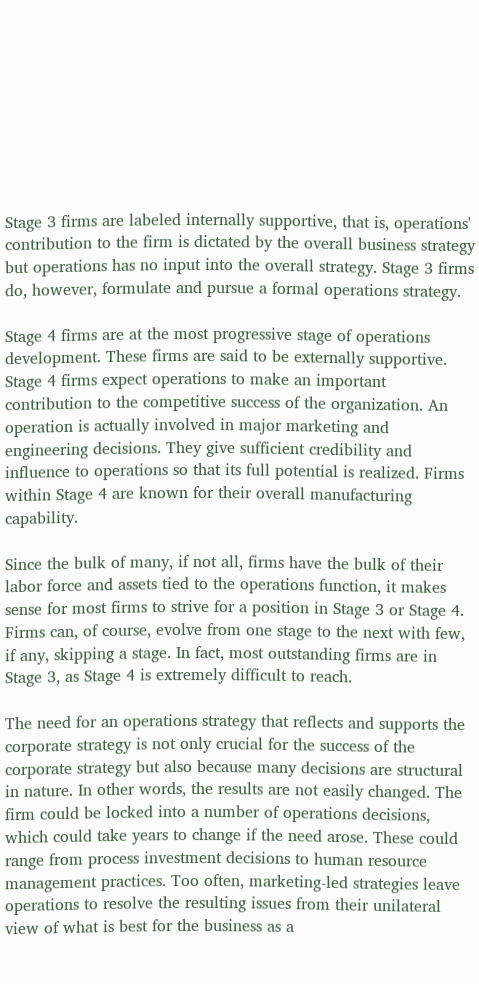Stage 3 firms are labeled internally supportive, that is, operations' contribution to the firm is dictated by the overall business strategy but operations has no input into the overall strategy. Stage 3 firms do, however, formulate and pursue a formal operations strategy.

Stage 4 firms are at the most progressive stage of operations development. These firms are said to be externally supportive. Stage 4 firms expect operations to make an important contribution to the competitive success of the organization. An operation is actually involved in major marketing and engineering decisions. They give sufficient credibility and influence to operations so that its full potential is realized. Firms within Stage 4 are known for their overall manufacturing capability.

Since the bulk of many, if not all, firms have the bulk of their labor force and assets tied to the operations function, it makes sense for most firms to strive for a position in Stage 3 or Stage 4. Firms can, of course, evolve from one stage to the next with few, if any, skipping a stage. In fact, most outstanding firms are in Stage 3, as Stage 4 is extremely difficult to reach.

The need for an operations strategy that reflects and supports the corporate strategy is not only crucial for the success of the corporate strategy but also because many decisions are structural in nature. In other words, the results are not easily changed. The firm could be locked into a number of operations decisions, which could take years to change if the need arose. These could range from process investment decisions to human resource management practices. Too often, marketing-led strategies leave operations to resolve the resulting issues from their unilateral view of what is best for the business as a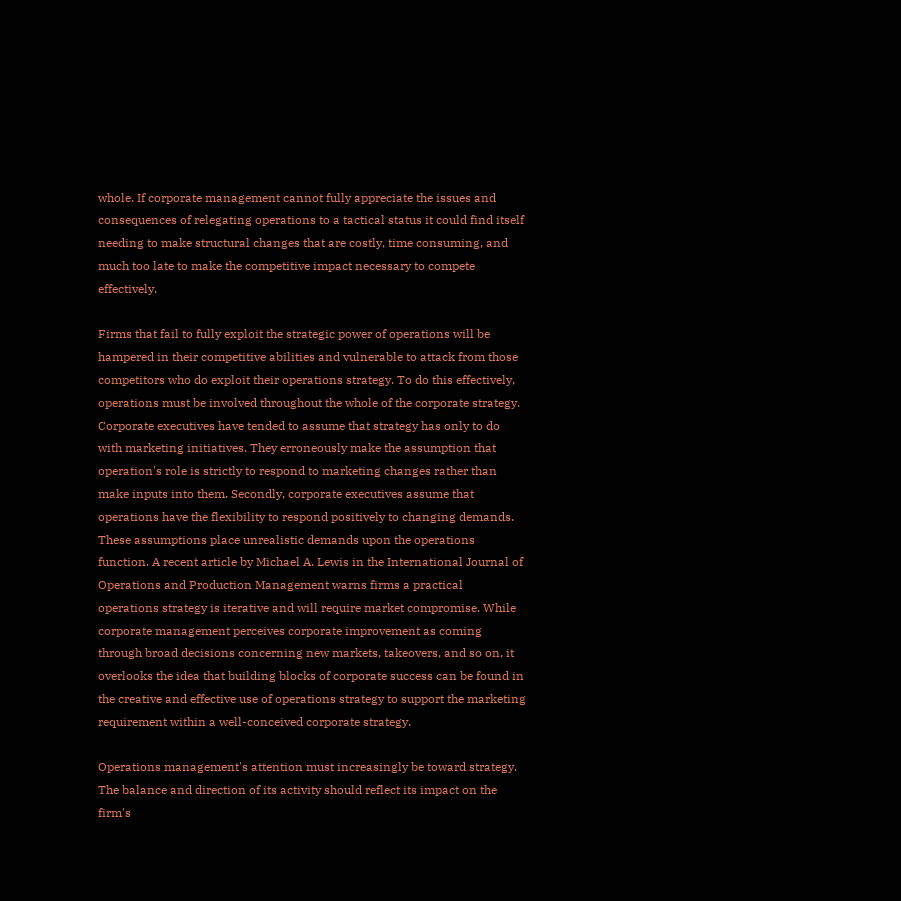whole. If corporate management cannot fully appreciate the issues and consequences of relegating operations to a tactical status it could find itself needing to make structural changes that are costly, time consuming, and much too late to make the competitive impact necessary to compete effectively.

Firms that fail to fully exploit the strategic power of operations will be hampered in their competitive abilities and vulnerable to attack from those competitors who do exploit their operations strategy. To do this effectively, operations must be involved throughout the whole of the corporate strategy. Corporate executives have tended to assume that strategy has only to do with marketing initiatives. They erroneously make the assumption that operation's role is strictly to respond to marketing changes rather than make inputs into them. Secondly, corporate executives assume that operations have the flexibility to respond positively to changing demands. These assumptions place unrealistic demands upon the operations function. A recent article by Michael A. Lewis in the International Journal of Operations and Production Management warns firms a practical operations strategy is iterative and will require market compromise. While corporate management perceives corporate improvement as coming through broad decisions concerning new markets, takeovers, and so on, it overlooks the idea that building blocks of corporate success can be found in the creative and effective use of operations strategy to support the marketing requirement within a well-conceived corporate strategy.

Operations management's attention must increasingly be toward strategy. The balance and direction of its activity should reflect its impact on the firm's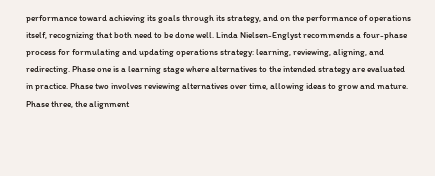performance toward achieving its goals through its strategy, and on the performance of operations itself, recognizing that both need to be done well. Linda Nielsen-Englyst recommends a four-phase process for formulating and updating operations strategy: learning, reviewing, aligning, and redirecting. Phase one is a learning stage where alternatives to the intended strategy are evaluated in practice. Phase two involves reviewing alternatives over time, allowing ideas to grow and mature. Phase three, the alignment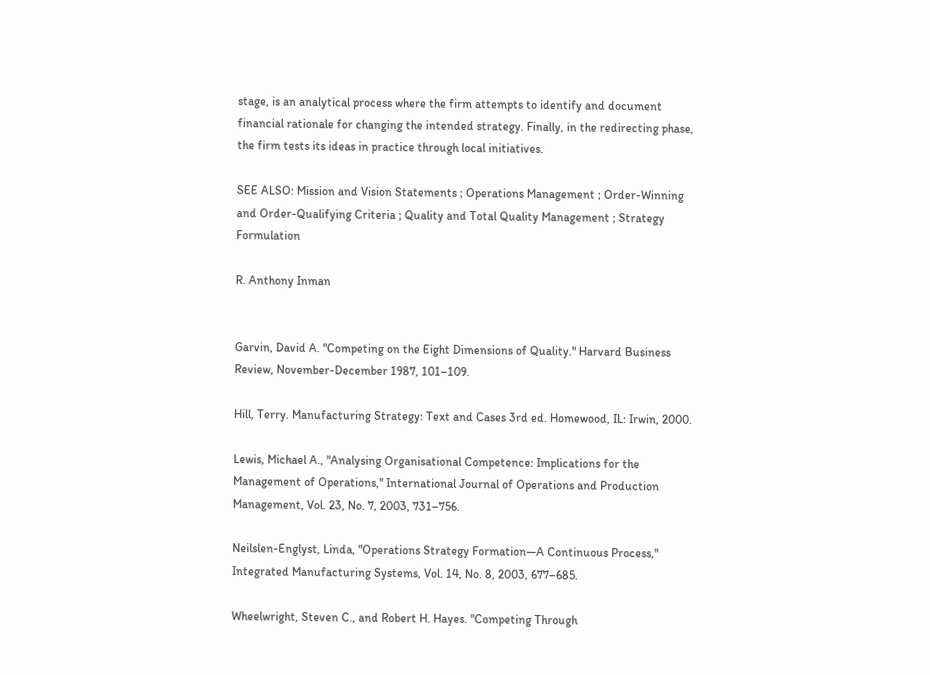stage, is an analytical process where the firm attempts to identify and document financial rationale for changing the intended strategy. Finally, in the redirecting phase, the firm tests its ideas in practice through local initiatives.

SEE ALSO: Mission and Vision Statements ; Operations Management ; Order-Winning and Order-Qualifying Criteria ; Quality and Total Quality Management ; Strategy Formulation

R. Anthony Inman


Garvin, David A. "Competing on the Eight Dimensions of Quality." Harvard Business Review, November-December 1987, 101–109.

Hill, Terry. Manufacturing Strategy: Text and Cases 3rd ed. Homewood, IL: Irwin, 2000.

Lewis, Michael A., "Analysing Organisational Competence: Implications for the Management of Operations," International Journal of Operations and Production Management, Vol. 23, No. 7, 2003, 731–756.

Neilslen-Englyst, Linda, "Operations Strategy Formation—A Continuous Process," Integrated Manufacturing Systems, Vol. 14, No. 8, 2003, 677–685.

Wheelwright, Steven C., and Robert H. Hayes. "Competing Through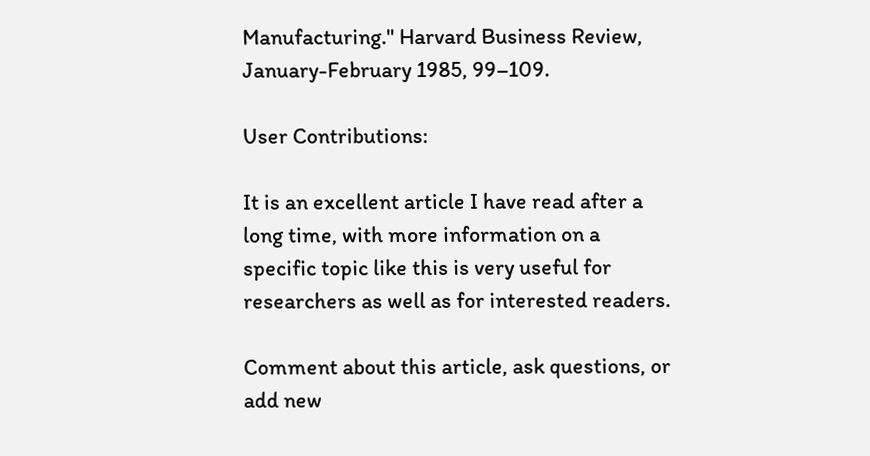Manufacturing." Harvard Business Review, January-February 1985, 99–109.

User Contributions:

It is an excellent article I have read after a long time, with more information on a specific topic like this is very useful for researchers as well as for interested readers.

Comment about this article, ask questions, or add new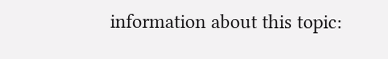information about this topic: